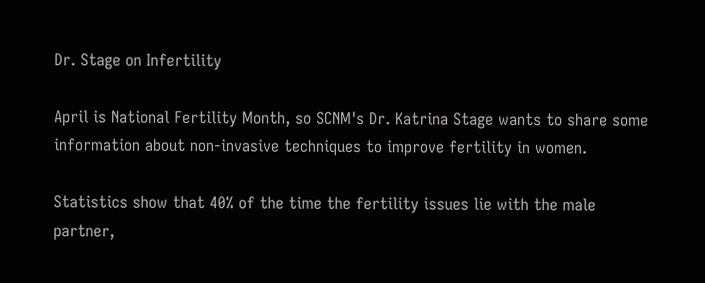Dr. Stage on Infertility

April is National Fertility Month, so SCNM's Dr. Katrina Stage wants to share some information about non-invasive techniques to improve fertility in women.

Statistics show that 40% of the time the fertility issues lie with the male partner,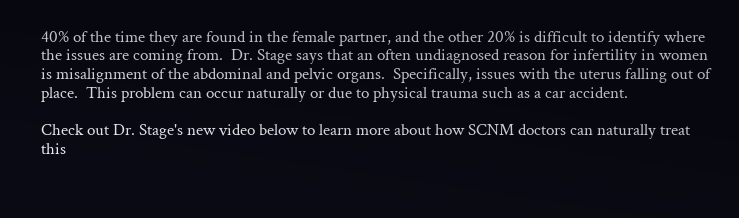40% of the time they are found in the female partner, and the other 20% is difficult to identify where the issues are coming from.  Dr. Stage says that an often undiagnosed reason for infertility in women is misalignment of the abdominal and pelvic organs.  Specifically, issues with the uterus falling out of place.  This problem can occur naturally or due to physical trauma such as a car accident.

Check out Dr. Stage's new video below to learn more about how SCNM doctors can naturally treat this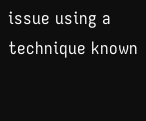issue using a technique known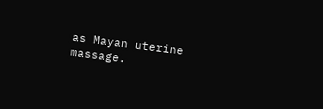as Mayan uterine massage.